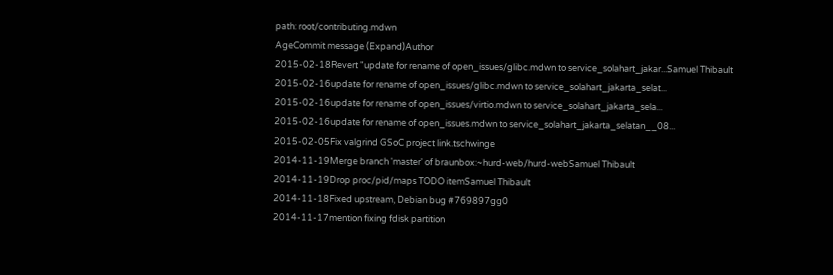path: root/contributing.mdwn
AgeCommit message (Expand)Author
2015-02-18Revert "update for rename of open_issues/glibc.mdwn to service_solahart_jakar...Samuel Thibault
2015-02-16update for rename of open_issues/glibc.mdwn to service_solahart_jakarta_selat...
2015-02-16update for rename of open_issues/virtio.mdwn to service_solahart_jakarta_sela...
2015-02-16update for rename of open_issues.mdwn to service_solahart_jakarta_selatan__08...
2015-02-05Fix valgrind GSoC project link.tschwinge
2014-11-19Merge branch 'master' of braunbox:~hurd-web/hurd-webSamuel Thibault
2014-11-19Drop proc/pid/maps TODO itemSamuel Thibault
2014-11-18Fixed upstream, Debian bug #769897gg0
2014-11-17mention fixing fdisk partition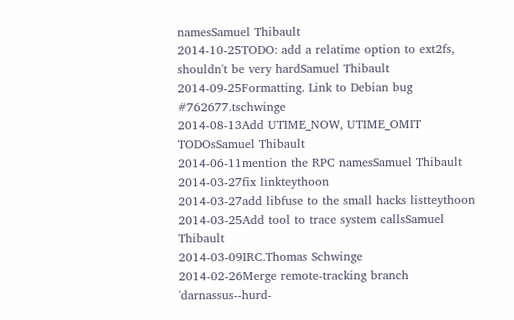namesSamuel Thibault
2014-10-25TODO: add a relatime option to ext2fs, shouldn't be very hardSamuel Thibault
2014-09-25Formatting. Link to Debian bug #762677.tschwinge
2014-08-13Add UTIME_NOW, UTIME_OMIT TODOsSamuel Thibault
2014-06-11mention the RPC namesSamuel Thibault
2014-03-27fix linkteythoon
2014-03-27add libfuse to the small hacks listteythoon
2014-03-25Add tool to trace system callsSamuel Thibault
2014-03-09IRC.Thomas Schwinge
2014-02-26Merge remote-tracking branch 'darnassus--hurd-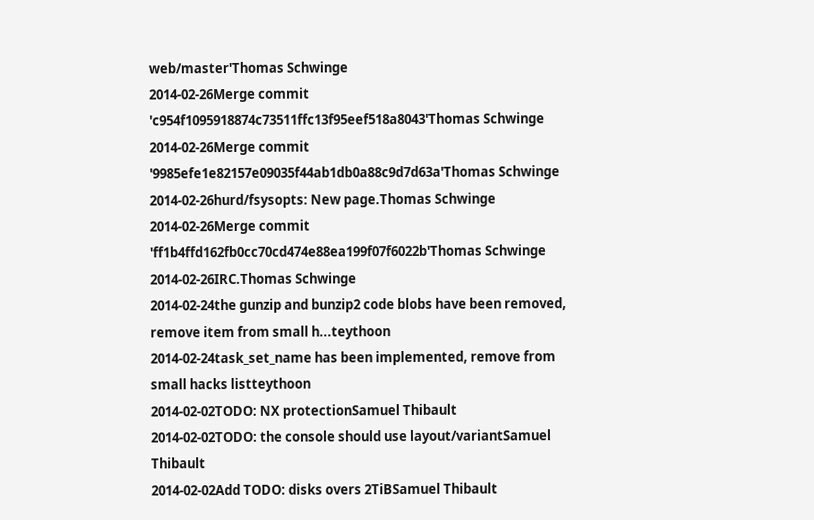web/master'Thomas Schwinge
2014-02-26Merge commit 'c954f1095918874c73511ffc13f95eef518a8043'Thomas Schwinge
2014-02-26Merge commit '9985efe1e82157e09035f44ab1db0a88c9d7d63a'Thomas Schwinge
2014-02-26hurd/fsysopts: New page.Thomas Schwinge
2014-02-26Merge commit 'ff1b4ffd162fb0cc70cd474e88ea199f07f6022b'Thomas Schwinge
2014-02-26IRC.Thomas Schwinge
2014-02-24the gunzip and bunzip2 code blobs have been removed, remove item from small h...teythoon
2014-02-24task_set_name has been implemented, remove from small hacks listteythoon
2014-02-02TODO: NX protectionSamuel Thibault
2014-02-02TODO: the console should use layout/variantSamuel Thibault
2014-02-02Add TODO: disks overs 2TiBSamuel Thibault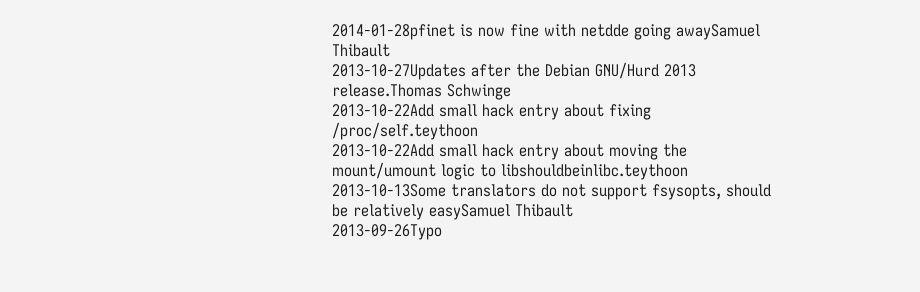2014-01-28pfinet is now fine with netdde going awaySamuel Thibault
2013-10-27Updates after the Debian GNU/Hurd 2013 release.Thomas Schwinge
2013-10-22Add small hack entry about fixing /proc/self.teythoon
2013-10-22Add small hack entry about moving the mount/umount logic to libshouldbeinlibc.teythoon
2013-10-13Some translators do not support fsysopts, should be relatively easySamuel Thibault
2013-09-26Typo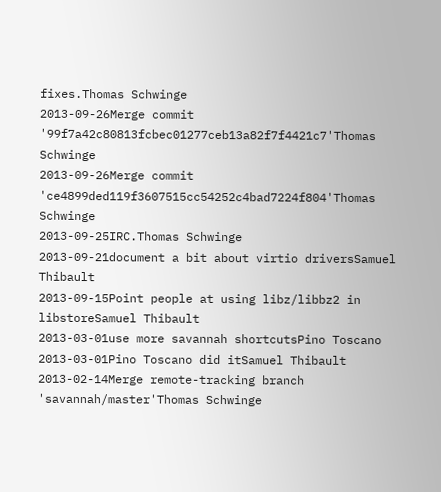fixes.Thomas Schwinge
2013-09-26Merge commit '99f7a42c80813fcbec01277ceb13a82f7f4421c7'Thomas Schwinge
2013-09-26Merge commit 'ce4899ded119f3607515cc54252c4bad7224f804'Thomas Schwinge
2013-09-25IRC.Thomas Schwinge
2013-09-21document a bit about virtio driversSamuel Thibault
2013-09-15Point people at using libz/libbz2 in libstoreSamuel Thibault
2013-03-01use more savannah shortcutsPino Toscano
2013-03-01Pino Toscano did itSamuel Thibault
2013-02-14Merge remote-tracking branch 'savannah/master'Thomas Schwinge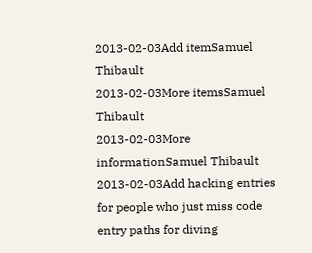2013-02-03Add itemSamuel Thibault
2013-02-03More itemsSamuel Thibault
2013-02-03More informationSamuel Thibault
2013-02-03Add hacking entries for people who just miss code entry paths for diving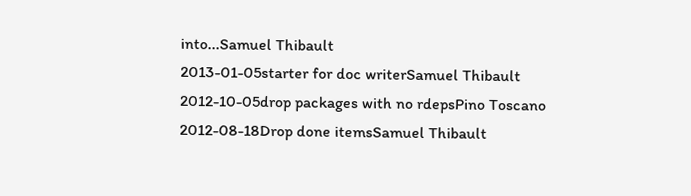into...Samuel Thibault
2013-01-05starter for doc writerSamuel Thibault
2012-10-05drop packages with no rdepsPino Toscano
2012-08-18Drop done itemsSamuel Thibault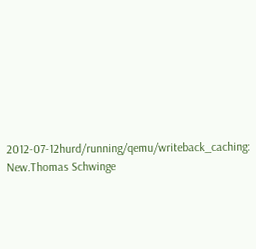2012-07-12hurd/running/qemu/writeback_caching: New.Thomas Schwinge